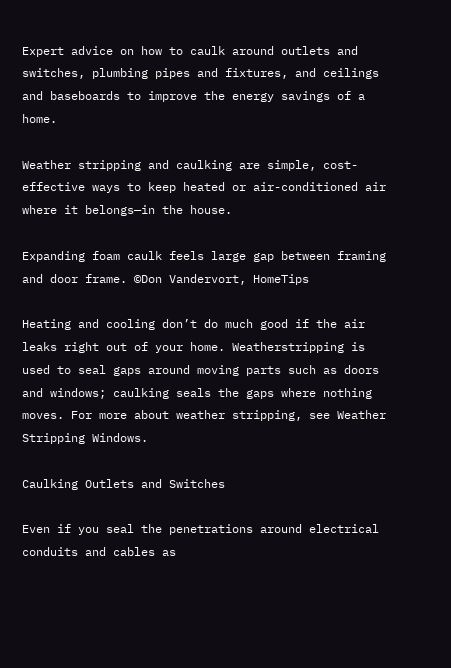Expert advice on how to caulk around outlets and switches, plumbing pipes and fixtures, and ceilings and baseboards to improve the energy savings of a home.

Weather stripping and caulking are simple, cost-effective ways to keep heated or air-conditioned air where it belongs—in the house.

Expanding foam caulk feels large gap between framing and door frame. ©Don Vandervort, HomeTips

Heating and cooling don’t do much good if the air leaks right out of your home. Weatherstripping is used to seal gaps around moving parts such as doors and windows; caulking seals the gaps where nothing moves. For more about weather stripping, see Weather Stripping Windows.

Caulking Outlets and Switches

Even if you seal the penetrations around electrical conduits and cables as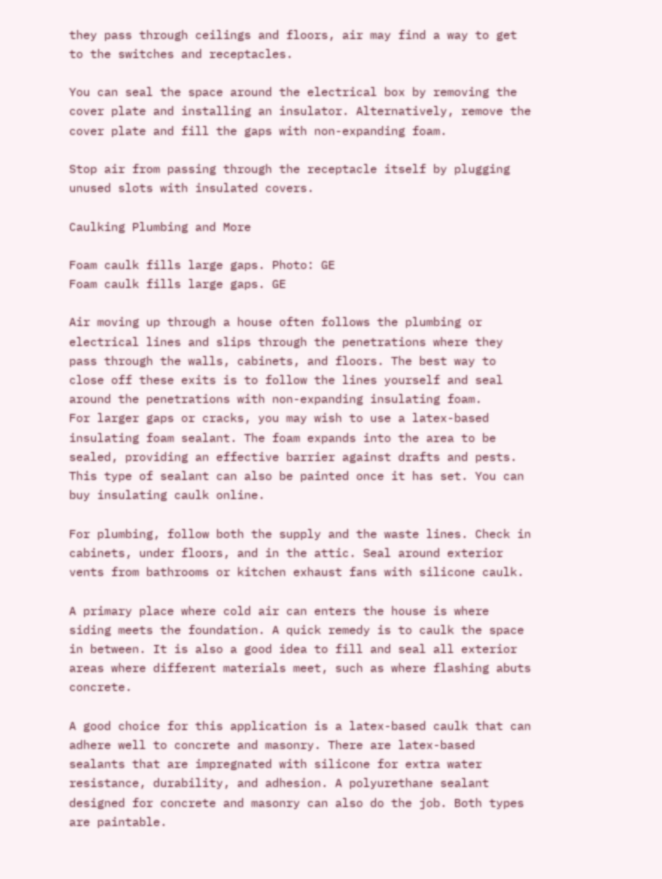they pass through ceilings and floors, air may find a way to get to the switches and receptacles.

You can seal the space around the electrical box by removing the cover plate and installing an insulator. Alternatively, remove the cover plate and fill the gaps with non-expanding foam.

Stop air from passing through the receptacle itself by plugging unused slots with insulated covers.

Caulking Plumbing and More

Foam caulk fills large gaps. Photo: GE
Foam caulk fills large gaps. GE

Air moving up through a house often follows the plumbing or electrical lines and slips through the penetrations where they pass through the walls, cabinets, and floors. The best way to close off these exits is to follow the lines yourself and seal around the penetrations with non-expanding insulating foam.
For larger gaps or cracks, you may wish to use a latex-based insulating foam sealant. The foam expands into the area to be sealed, providing an effective barrier against drafts and pests. This type of sealant can also be painted once it has set. You can buy insulating caulk online.

For plumbing, follow both the supply and the waste lines. Check in cabinets, under floors, and in the attic. Seal around exterior vents from bathrooms or kitchen exhaust fans with silicone caulk.

A primary place where cold air can enters the house is where siding meets the foundation. A quick remedy is to caulk the space in between. It is also a good idea to fill and seal all exterior areas where different materials meet, such as where flashing abuts concrete.

A good choice for this application is a latex-based caulk that can adhere well to concrete and masonry. There are latex-based sealants that are impregnated with silicone for extra water resistance, durability, and adhesion. A polyurethane sealant designed for concrete and masonry can also do the job. Both types are paintable.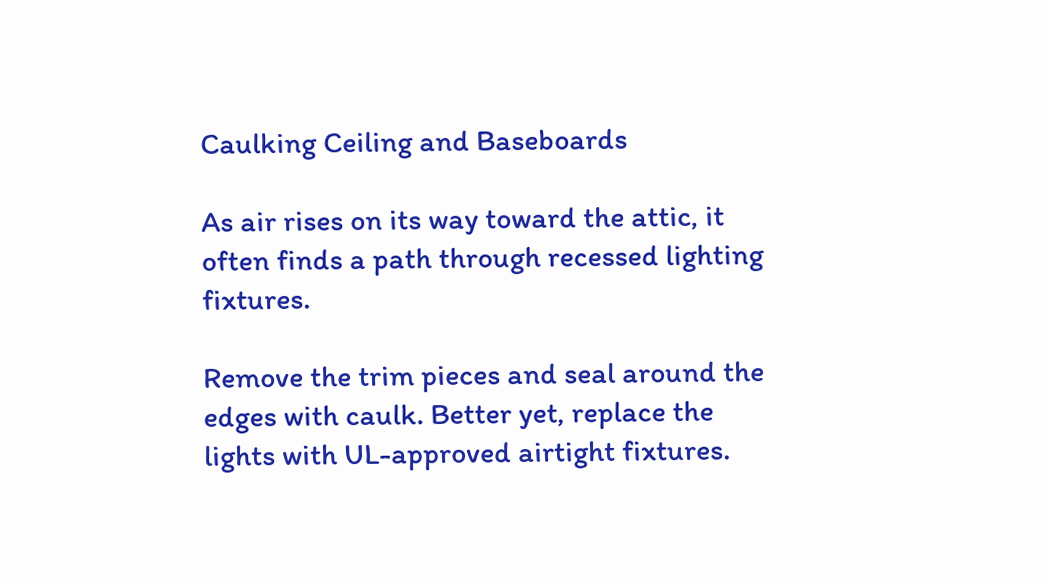Caulking Ceiling and Baseboards

As air rises on its way toward the attic, it often finds a path through recessed lighting fixtures.

Remove the trim pieces and seal around the edges with caulk. Better yet, replace the lights with UL-approved airtight fixtures.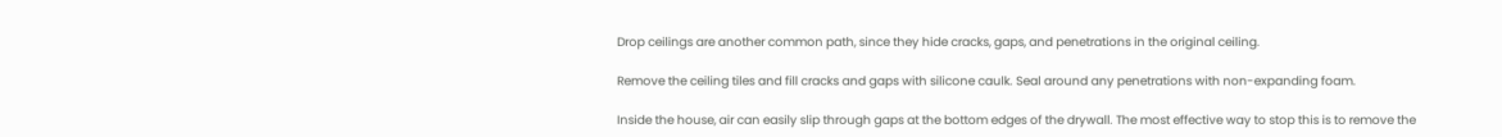Drop ceilings are another common path, since they hide cracks, gaps, and penetrations in the original ceiling.

Remove the ceiling tiles and fill cracks and gaps with silicone caulk. Seal around any penetrations with non-expanding foam.

Inside the house, air can easily slip through gaps at the bottom edges of the drywall. The most effective way to stop this is to remove the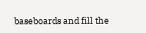baseboards and fill the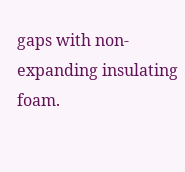gaps with non-expanding insulating foam.